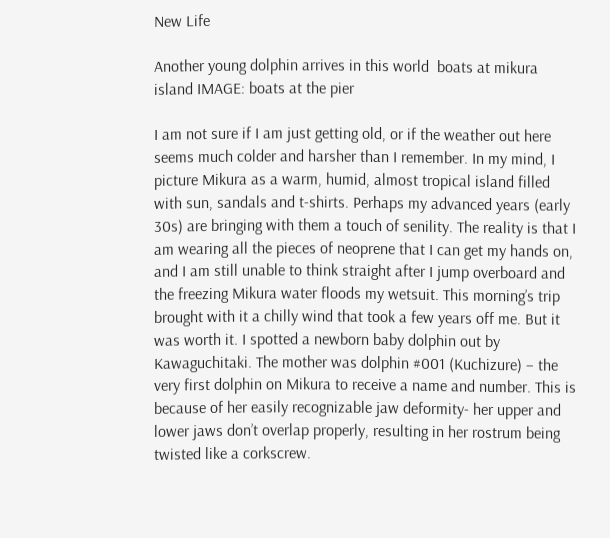New Life

Another young dolphin arrives in this world  boats at mikura island IMAGE: boats at the pier

I am not sure if I am just getting old, or if the weather out here seems much colder and harsher than I remember. In my mind, I picture Mikura as a warm, humid, almost tropical island filled with sun, sandals and t-shirts. Perhaps my advanced years (early 30s) are bringing with them a touch of senility. The reality is that I am wearing all the pieces of neoprene that I can get my hands on, and I am still unable to think straight after I jump overboard and the freezing Mikura water floods my wetsuit. This morning’s trip brought with it a chilly wind that took a few years off me. But it was worth it. I spotted a newborn baby dolphin out by Kawaguchitaki. The mother was dolphin #001 (Kuchizure) – the very first dolphin on Mikura to receive a name and number. This is because of her easily recognizable jaw deformity- her upper and lower jaws don’t overlap properly, resulting in her rostrum being twisted like a corkscrew.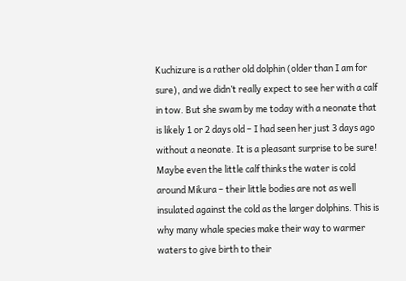Kuchizure is a rather old dolphin (older than I am for sure), and we didn’t really expect to see her with a calf in tow. But she swam by me today with a neonate that is likely 1 or 2 days old – I had seen her just 3 days ago without a neonate. It is a pleasant surprise to be sure! Maybe even the little calf thinks the water is cold around Mikura – their little bodies are not as well insulated against the cold as the larger dolphins. This is why many whale species make their way to warmer waters to give birth to their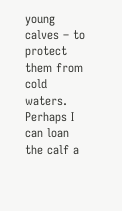young calves – to protect them from cold waters. Perhaps I can loan the calf a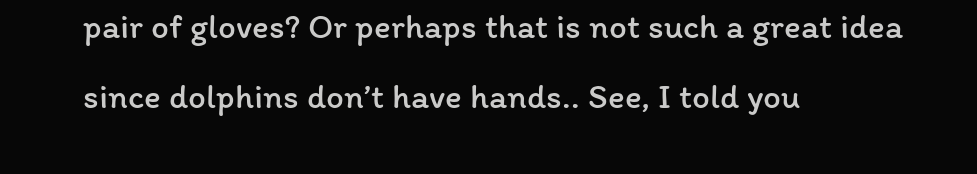pair of gloves? Or perhaps that is not such a great idea since dolphins don’t have hands.. See, I told you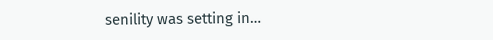senility was setting in…